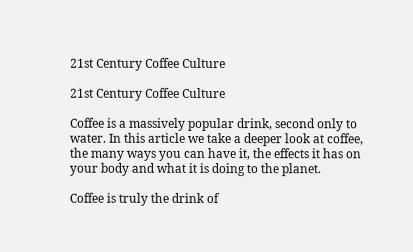21st Century Coffee Culture

21st Century Coffee Culture

Coffee is a massively popular drink, second only to water. In this article we take a deeper look at coffee, the many ways you can have it, the effects it has on your body and what it is doing to the planet.

Coffee is truly the drink of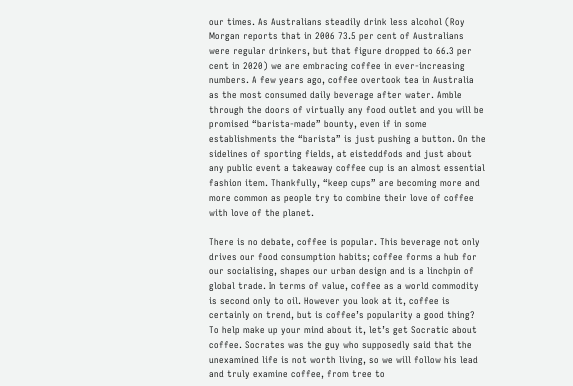our times. As Australians steadily drink less alcohol (Roy Morgan reports that in 2006 73.5 per cent of Australians were regular drinkers, but that figure dropped to 66.3 per cent in 2020) we are embracing coffee in ever-increasing numbers. A few years ago, coffee overtook tea in Australia as the most consumed daily beverage after water. Amble through the doors of virtually any food outlet and you will be promised “barista-made” bounty, even if in some establishments the “barista” is just pushing a button. On the sidelines of sporting fields, at eisteddfods and just about any public event a takeaway coffee cup is an almost essential fashion item. Thankfully, “keep cups” are becoming more and more common as people try to combine their love of coffee with love of the planet.

There is no debate, coffee is popular. This beverage not only drives our food consumption habits; coffee forms a hub for our socialising, shapes our urban design and is a linchpin of global trade. In terms of value, coffee as a world commodity is second only to oil. However you look at it, coffee is certainly on trend, but is coffee’s popularity a good thing? To help make up your mind about it, let’s get Socratic about coffee. Socrates was the guy who supposedly said that the unexamined life is not worth living, so we will follow his lead and truly examine coffee, from tree to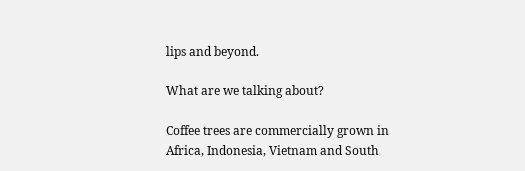lips and beyond.

What are we talking about?

Coffee trees are commercially grown in Africa, Indonesia, Vietnam and South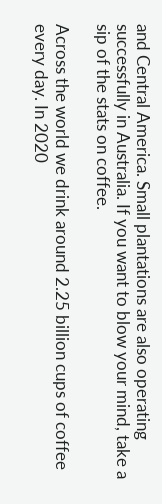and Central America. Small plantations are also operating successfully in Australia. If you want to blow your mind, take a sip of the stats on coffee.

Across the world we drink around 2.25 billion cups of coffee every day. In 2020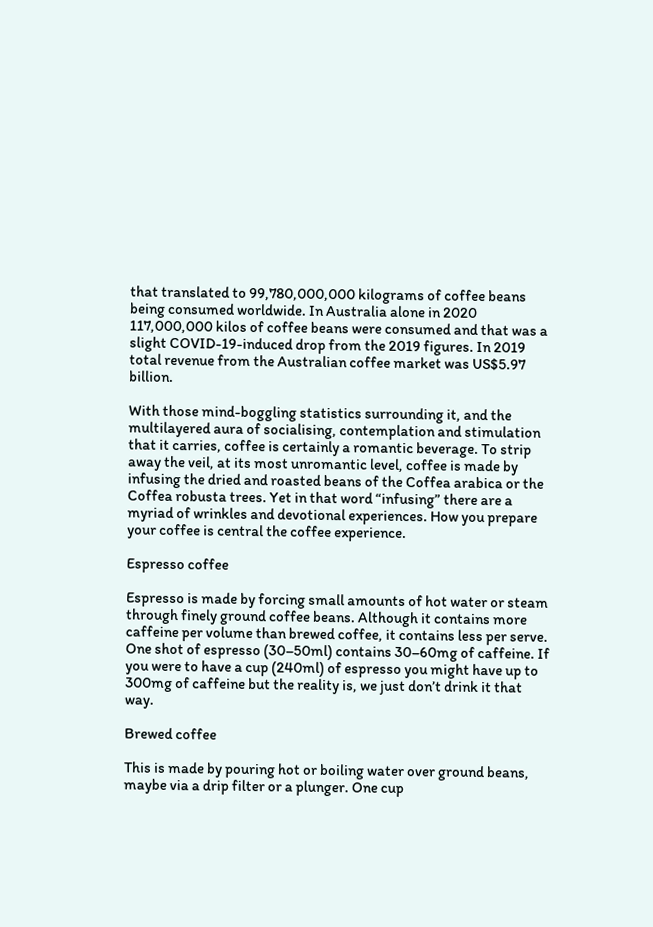that translated to 99,780,000,000 kilograms of coffee beans being consumed worldwide. In Australia alone in 2020 117,000,000 kilos of coffee beans were consumed and that was a slight COVID-19-induced drop from the 2019 figures. In 2019 total revenue from the Australian coffee market was US$5.97 billion.

With those mind-boggling statistics surrounding it, and the multilayered aura of socialising, contemplation and stimulation that it carries, coffee is certainly a romantic beverage. To strip away the veil, at its most unromantic level, coffee is made by infusing the dried and roasted beans of the Coffea arabica or the Coffea robusta trees. Yet in that word “infusing” there are a myriad of wrinkles and devotional experiences. How you prepare your coffee is central the coffee experience.

Espresso coffee

Espresso is made by forcing small amounts of hot water or steam through finely ground coffee beans. Although it contains more caffeine per volume than brewed coffee, it contains less per serve.
One shot of espresso (30–50ml) contains 30–60mg of caffeine. If you were to have a cup (240ml) of espresso you might have up to 300mg of caffeine but the reality is, we just don’t drink it that way.

Brewed coffee

This is made by pouring hot or boiling water over ground beans, maybe via a drip filter or a plunger. One cup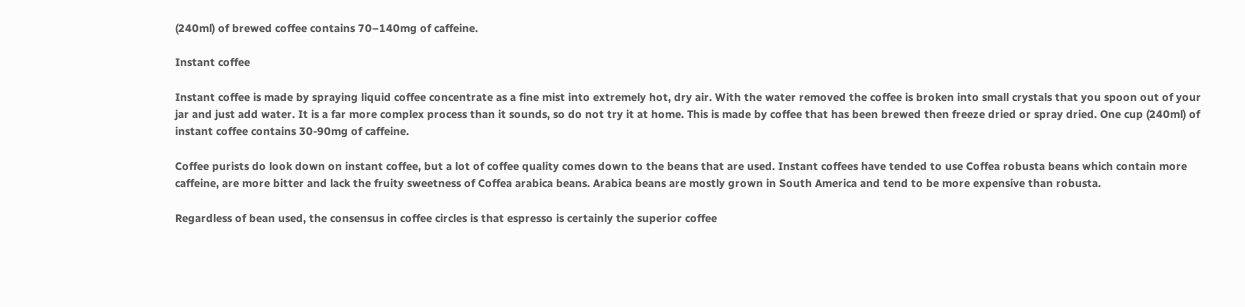(240ml) of brewed coffee contains 70–140mg of caffeine.

Instant coffee

Instant coffee is made by spraying liquid coffee concentrate as a fine mist into extremely hot, dry air. With the water removed the coffee is broken into small crystals that you spoon out of your jar and just add water. It is a far more complex process than it sounds, so do not try it at home. This is made by coffee that has been brewed then freeze dried or spray dried. One cup (240ml) of instant coffee contains 30-90mg of caffeine.

Coffee purists do look down on instant coffee, but a lot of coffee quality comes down to the beans that are used. Instant coffees have tended to use Coffea robusta beans which contain more caffeine, are more bitter and lack the fruity sweetness of Coffea arabica beans. Arabica beans are mostly grown in South America and tend to be more expensive than robusta.

Regardless of bean used, the consensus in coffee circles is that espresso is certainly the superior coffee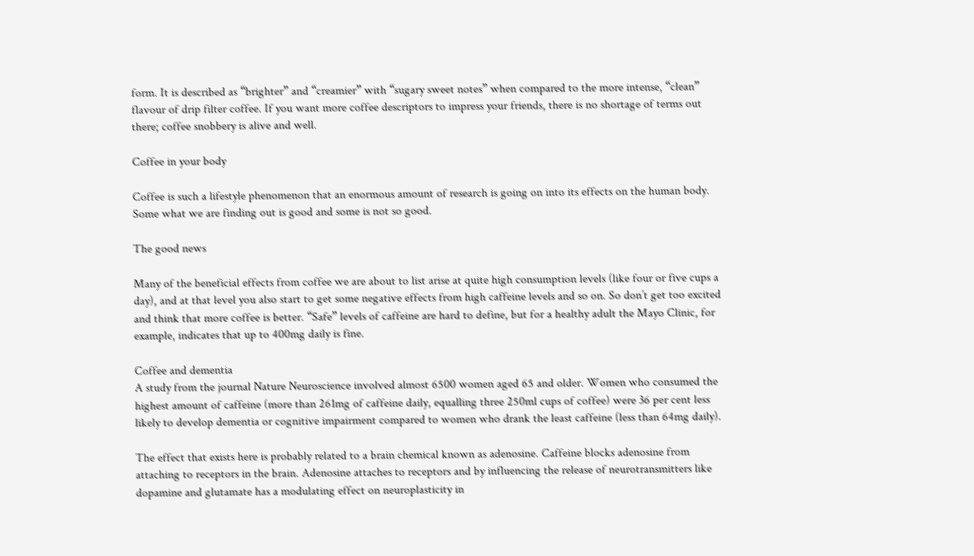form. It is described as “brighter” and “creamier” with “sugary sweet notes” when compared to the more intense, “clean” flavour of drip filter coffee. If you want more coffee descriptors to impress your friends, there is no shortage of terms out there; coffee snobbery is alive and well.

Coffee in your body

Coffee is such a lifestyle phenomenon that an enormous amount of research is going on into its effects on the human body. Some what we are finding out is good and some is not so good.

The good news

Many of the beneficial effects from coffee we are about to list arise at quite high consumption levels (like four or five cups a day), and at that level you also start to get some negative effects from high caffeine levels and so on. So don’t get too excited and think that more coffee is better. “Safe” levels of caffeine are hard to define, but for a healthy adult the Mayo Clinic, for example, indicates that up to 400mg daily is fine.

Coffee and dementia
A study from the journal Nature Neuroscience involved almost 6500 women aged 65 and older. Women who consumed the highest amount of caffeine (more than 261mg of caffeine daily, equalling three 250ml cups of coffee) were 36 per cent less likely to develop dementia or cognitive impairment compared to women who drank the least caffeine (less than 64mg daily).

The effect that exists here is probably related to a brain chemical known as adenosine. Caffeine blocks adenosine from attaching to receptors in the brain. Adenosine attaches to receptors and by influencing the release of neurotransmitters like dopamine and glutamate has a modulating effect on neuroplasticity in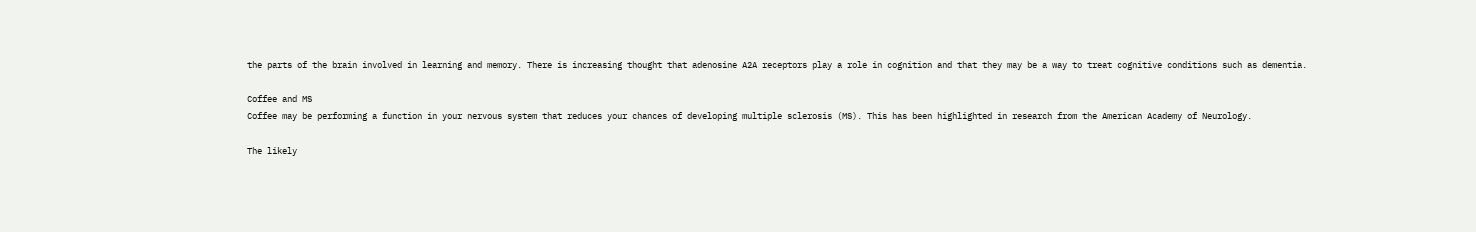the parts of the brain involved in learning and memory. There is increasing thought that adenosine A2A receptors play a role in cognition and that they may be a way to treat cognitive conditions such as dementia.

Coffee and MS
Coffee may be performing a function in your nervous system that reduces your chances of developing multiple sclerosis (MS). This has been highlighted in research from the American Academy of Neurology.

The likely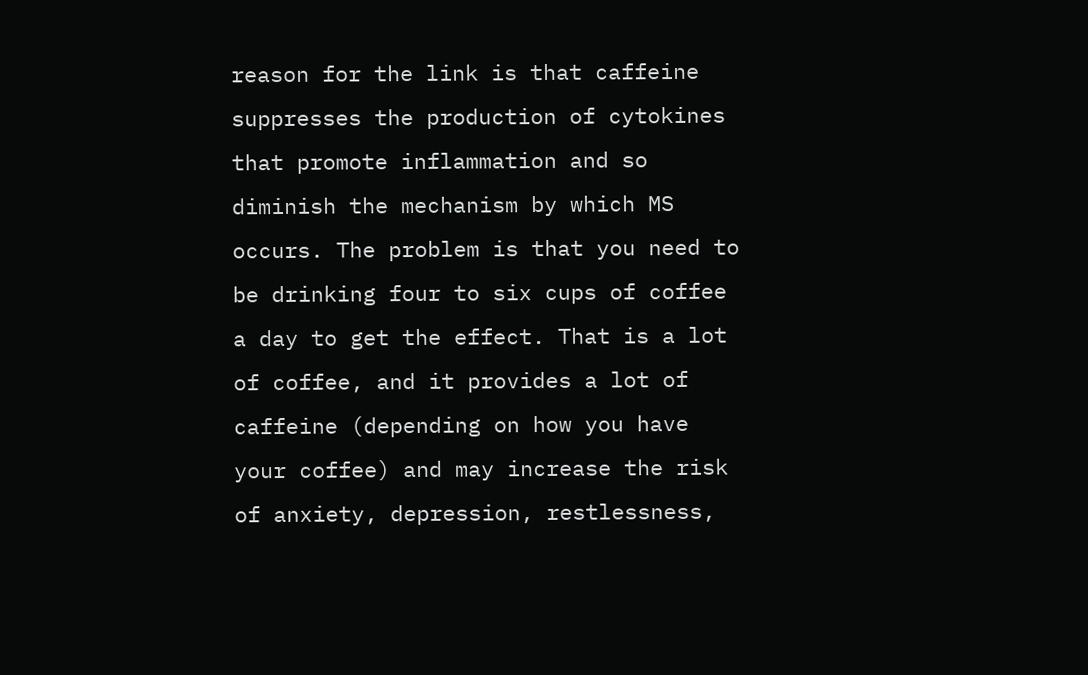reason for the link is that caffeine suppresses the production of cytokines that promote inflammation and so diminish the mechanism by which MS occurs. The problem is that you need to be drinking four to six cups of coffee a day to get the effect. That is a lot of coffee, and it provides a lot of caffeine (depending on how you have your coffee) and may increase the risk of anxiety, depression, restlessness,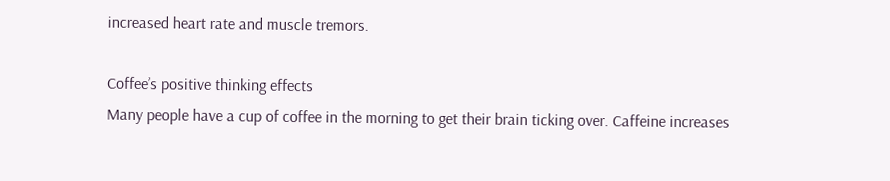increased heart rate and muscle tremors.

Coffee’s positive thinking effects
Many people have a cup of coffee in the morning to get their brain ticking over. Caffeine increases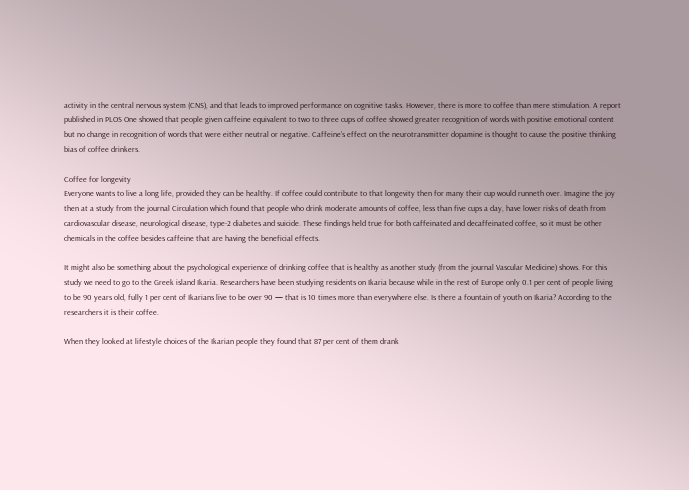activity in the central nervous system (CNS), and that leads to improved performance on cognitive tasks. However, there is more to coffee than mere stimulation. A report published in PLOS One showed that people given caffeine equivalent to two to three cups of coffee showed greater recognition of words with positive emotional content but no change in recognition of words that were either neutral or negative. Caffeine’s effect on the neurotransmitter dopamine is thought to cause the positive thinking bias of coffee drinkers.

Coffee for longevity
Everyone wants to live a long life, provided they can be healthy. If coffee could contribute to that longevity then for many their cup would runneth over. Imagine the joy then at a study from the journal Circulation which found that people who drink moderate amounts of coffee, less than five cups a day, have lower risks of death from cardiovascular disease, neurological disease, type-2 diabetes and suicide. These findings held true for both caffeinated and decaffeinated coffee, so it must be other chemicals in the coffee besides caffeine that are having the beneficial effects.

It might also be something about the psychological experience of drinking coffee that is healthy as another study (from the journal Vascular Medicine) shows. For this study we need to go to the Greek island Ikaria. Researchers have been studying residents on Ikaria because while in the rest of Europe only 0.1 per cent of people living to be 90 years old, fully 1 per cent of Ikarians live to be over 90 — that is 10 times more than everywhere else. Is there a fountain of youth on Ikaria? According to the researchers it is their coffee.

When they looked at lifestyle choices of the Ikarian people they found that 87 per cent of them drank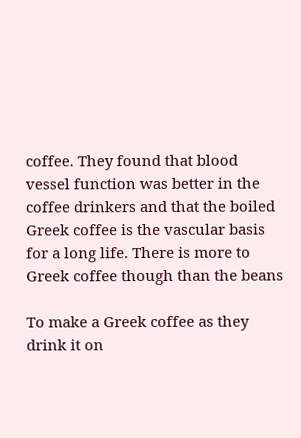coffee. They found that blood vessel function was better in the coffee drinkers and that the boiled Greek coffee is the vascular basis for a long life. There is more to Greek coffee though than the beans

To make a Greek coffee as they drink it on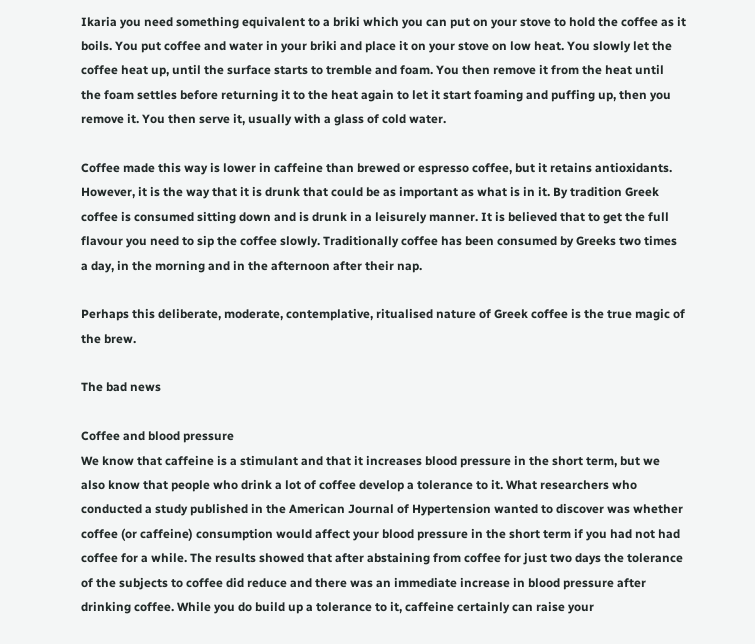Ikaria you need something equivalent to a briki which you can put on your stove to hold the coffee as it boils. You put coffee and water in your briki and place it on your stove on low heat. You slowly let the coffee heat up, until the surface starts to tremble and foam. You then remove it from the heat until the foam settles before returning it to the heat again to let it start foaming and puffing up, then you remove it. You then serve it, usually with a glass of cold water.

Coffee made this way is lower in caffeine than brewed or espresso coffee, but it retains antioxidants. However, it is the way that it is drunk that could be as important as what is in it. By tradition Greek coffee is consumed sitting down and is drunk in a leisurely manner. It is believed that to get the full flavour you need to sip the coffee slowly. Traditionally coffee has been consumed by Greeks two times a day, in the morning and in the afternoon after their nap.

Perhaps this deliberate, moderate, contemplative, ritualised nature of Greek coffee is the true magic of the brew.

The bad news

Coffee and blood pressure
We know that caffeine is a stimulant and that it increases blood pressure in the short term, but we also know that people who drink a lot of coffee develop a tolerance to it. What researchers who conducted a study published in the American Journal of Hypertension wanted to discover was whether coffee (or caffeine) consumption would affect your blood pressure in the short term if you had not had coffee for a while. The results showed that after abstaining from coffee for just two days the tolerance of the subjects to coffee did reduce and there was an immediate increase in blood pressure after drinking coffee. While you do build up a tolerance to it, caffeine certainly can raise your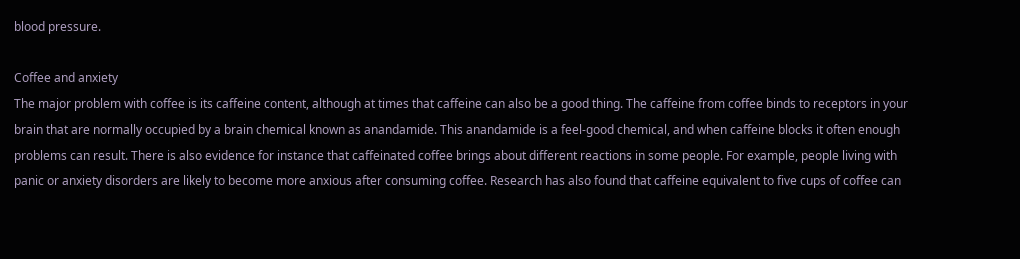blood pressure.

Coffee and anxiety
The major problem with coffee is its caffeine content, although at times that caffeine can also be a good thing. The caffeine from coffee binds to receptors in your brain that are normally occupied by a brain chemical known as anandamide. This anandamide is a feel-good chemical, and when caffeine blocks it often enough problems can result. There is also evidence for instance that caffeinated coffee brings about different reactions in some people. For example, people living with panic or anxiety disorders are likely to become more anxious after consuming coffee. Research has also found that caffeine equivalent to five cups of coffee can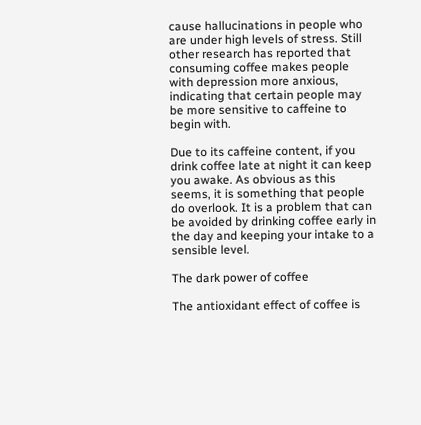cause hallucinations in people who are under high levels of stress. Still other research has reported that consuming coffee makes people with depression more anxious, indicating that certain people may be more sensitive to caffeine to begin with.

Due to its caffeine content, if you drink coffee late at night it can keep you awake. As obvious as this seems, it is something that people do overlook. It is a problem that can be avoided by drinking coffee early in the day and keeping your intake to a sensible level.

The dark power of coffee

The antioxidant effect of coffee is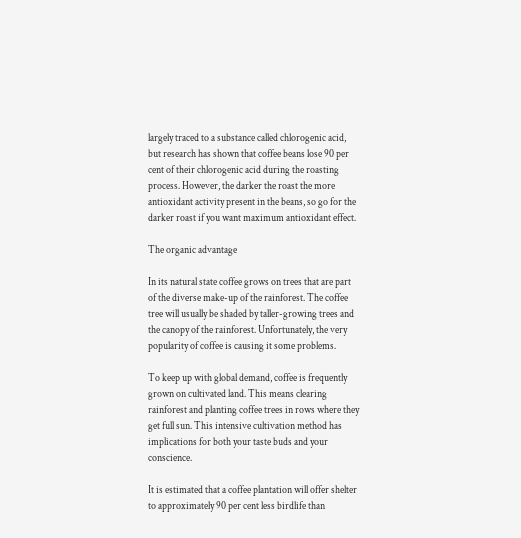largely traced to a substance called chlorogenic acid, but research has shown that coffee beans lose 90 per cent of their chlorogenic acid during the roasting process. However, the darker the roast the more antioxidant activity present in the beans, so go for the darker roast if you want maximum antioxidant effect.

The organic advantage

In its natural state coffee grows on trees that are part of the diverse make-up of the rainforest. The coffee tree will usually be shaded by taller-growing trees and the canopy of the rainforest. Unfortunately, the very popularity of coffee is causing it some problems.

To keep up with global demand, coffee is frequently grown on cultivated land. This means clearing rainforest and planting coffee trees in rows where they get full sun. This intensive cultivation method has implications for both your taste buds and your conscience.

It is estimated that a coffee plantation will offer shelter to approximately 90 per cent less birdlife than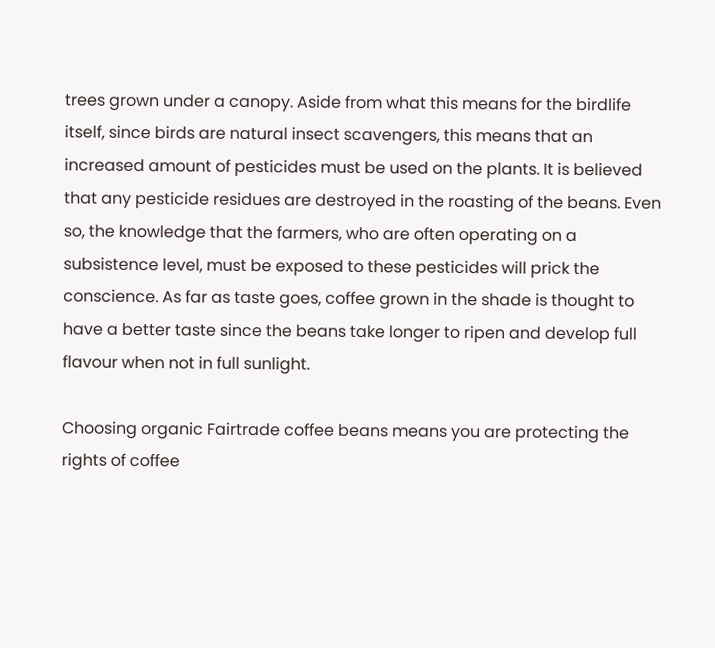trees grown under a canopy. Aside from what this means for the birdlife itself, since birds are natural insect scavengers, this means that an increased amount of pesticides must be used on the plants. It is believed that any pesticide residues are destroyed in the roasting of the beans. Even so, the knowledge that the farmers, who are often operating on a subsistence level, must be exposed to these pesticides will prick the conscience. As far as taste goes, coffee grown in the shade is thought to have a better taste since the beans take longer to ripen and develop full flavour when not in full sunlight.

Choosing organic Fairtrade coffee beans means you are protecting the rights of coffee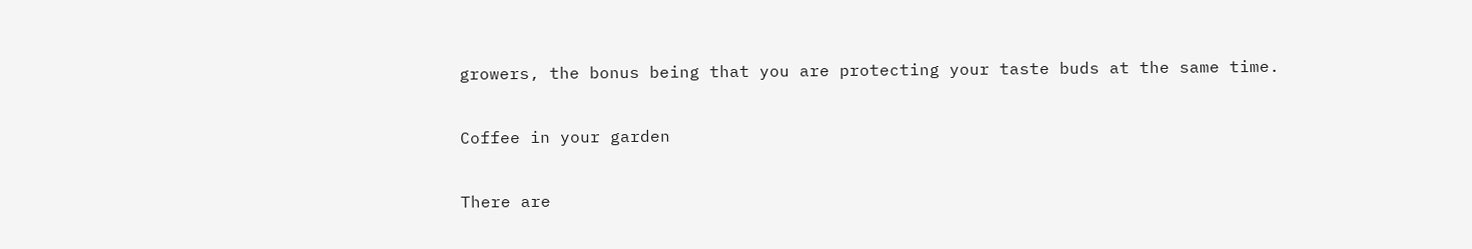growers, the bonus being that you are protecting your taste buds at the same time.

Coffee in your garden

There are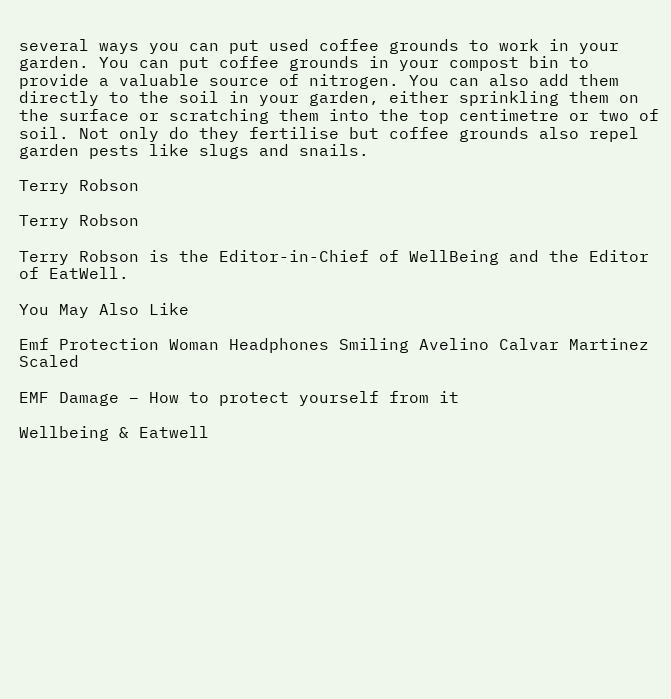several ways you can put used coffee grounds to work in your garden. You can put coffee grounds in your compost bin to provide a valuable source of nitrogen. You can also add them directly to the soil in your garden, either sprinkling them on the surface or scratching them into the top centimetre or two of soil. Not only do they fertilise but coffee grounds also repel garden pests like slugs and snails.

Terry Robson

Terry Robson

Terry Robson is the Editor-in-Chief of WellBeing and the Editor of EatWell.

You May Also Like

Emf Protection Woman Headphones Smiling Avelino Calvar Martinez Scaled

EMF Damage – How to protect yourself from it

Wellbeing & Eatwell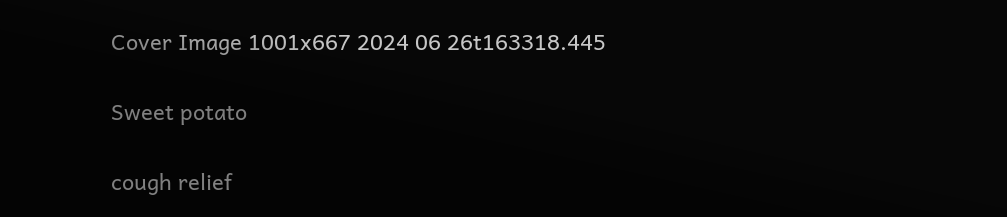Cover Image 1001x667 2024 06 26t163318.445

Sweet potato

cough relief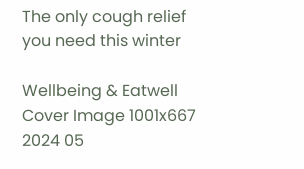The only cough relief you need this winter

Wellbeing & Eatwell Cover Image 1001x667 2024 05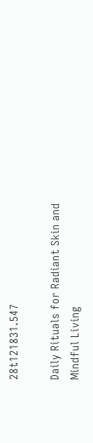28t121831.547

Daily Rituals for Radiant Skin and Mindful Living